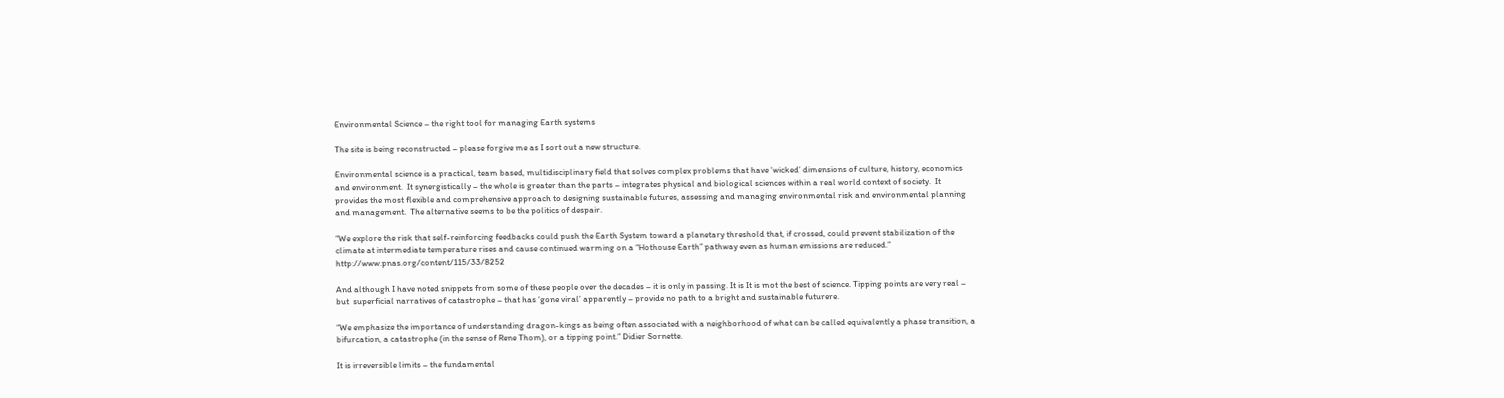Environmental Science – the right tool for managing Earth systems

The site is being reconstructed – please forgive me as I sort out a new structure.

Environmental science is a practical, team based, multidisciplinary field that solves complex problems that have ‘wicked’ dimensions of culture, history, economics and environment.  It synergistically – the whole is greater than the parts – integrates physical and biological sciences within a real world context of society.  It provides the most flexible and comprehensive approach to designing sustainable futures, assessing and managing environmental risk and environmental planning and management.  The alternative seems to be the politics of despair.

“We explore the risk that self-reinforcing feedbacks could push the Earth System toward a planetary threshold that, if crossed, could prevent stabilization of the climate at intermediate temperature rises and cause continued warming on a “Hothouse Earth” pathway even as human emissions are reduced.”   http://www.pnas.org/content/115/33/8252

And although I have noted snippets from some of these people over the decades – it is only in passing. It is It is mot the best of science. Tipping points are very real – but  superficial narratives of catastrophe – that has ‘gone viral’ apparently – provide no path to a bright and sustainable futurere.

“We emphasize the importance of understanding dragon-kings as being often associated with a neighborhood of what can be called equivalently a phase transition, a bifurcation, a catastrophe (in the sense of Rene Thom), or a tipping point.” Didier Sornette.

It is irreversible limits – the fundamental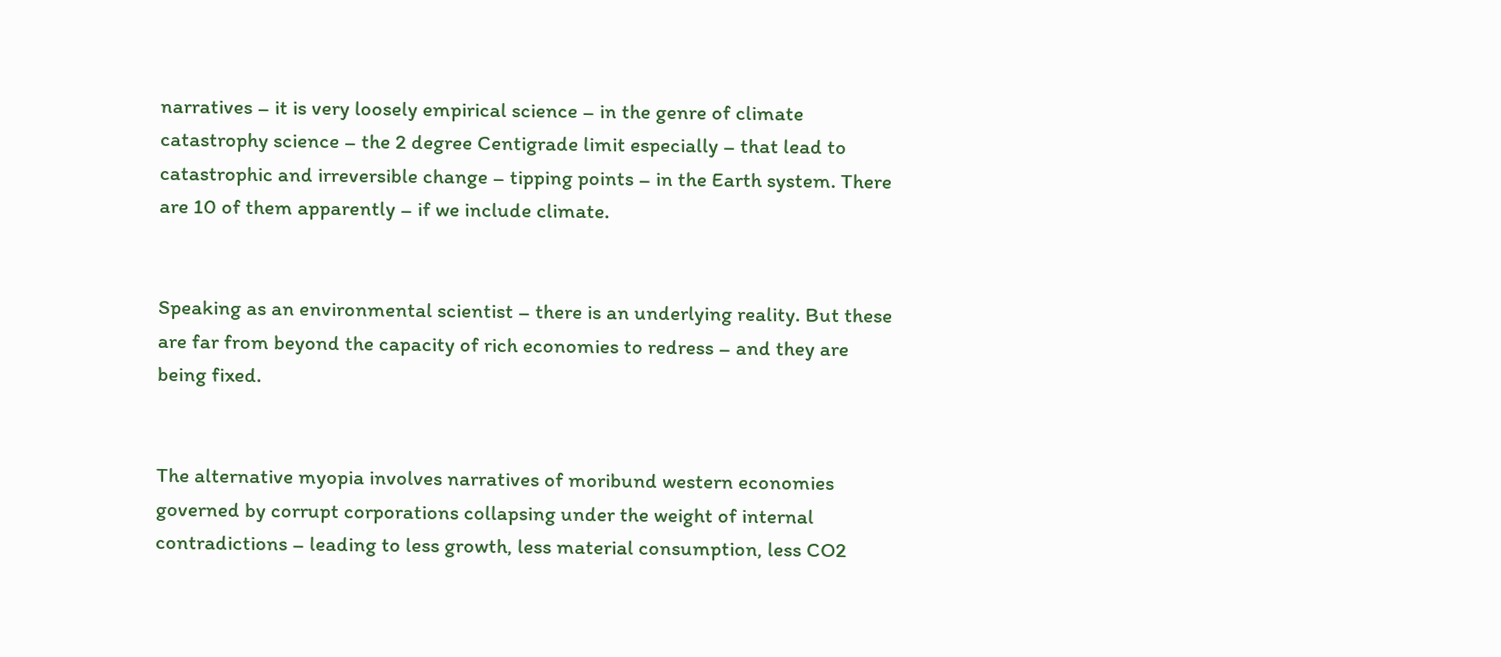narratives – it is very loosely empirical science – in the genre of climate catastrophy science – the 2 degree Centigrade limit especially – that lead to catastrophic and irreversible change – tipping points – in the Earth system. There are 10 of them apparently – if we include climate.


Speaking as an environmental scientist – there is an underlying reality. But these are far from beyond the capacity of rich economies to redress – and they are being fixed.


The alternative myopia involves narratives of moribund western economies governed by corrupt corporations collapsing under the weight of internal contradictions – leading to less growth, less material consumption, less CO2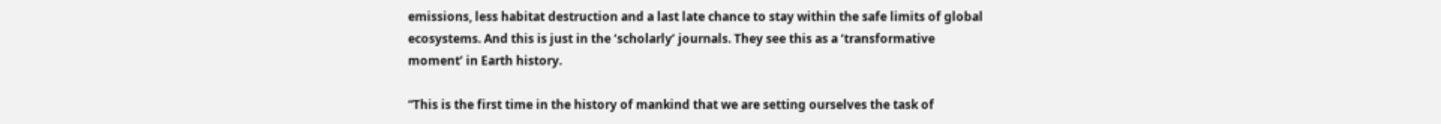emissions, less habitat destruction and a last late chance to stay within the safe limits of global ecosystems. And this is just in the ‘scholarly’ journals. They see this as a ‘transformative moment’ in Earth history.

“This is the first time in the history of mankind that we are setting ourselves the task of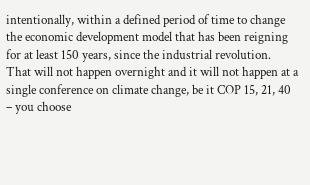intentionally, within a defined period of time to change the economic development model that has been reigning for at least 150 years, since the industrial revolution. That will not happen overnight and it will not happen at a single conference on climate change, be it COP 15, 21, 40 – you choose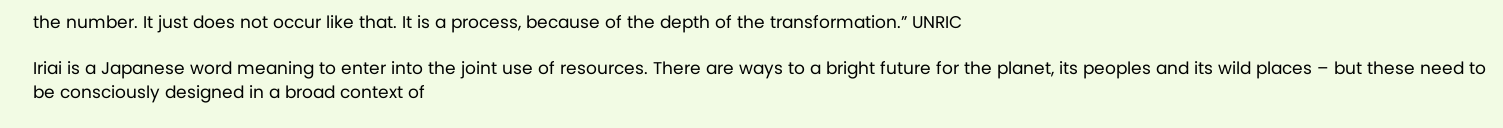the number. It just does not occur like that. It is a process, because of the depth of the transformation.” UNRIC

Iriai is a Japanese word meaning to enter into the joint use of resources. There are ways to a bright future for the planet, its peoples and its wild places – but these need to be consciously designed in a broad context of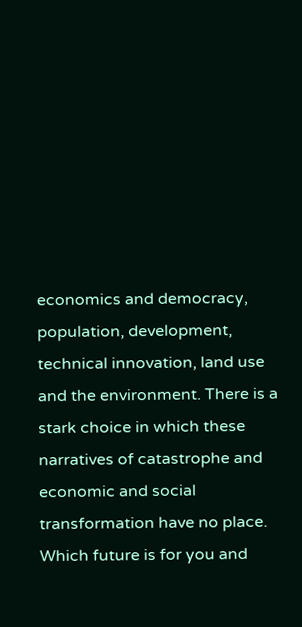economics and democracy, population, development, technical innovation, land use and the environment. There is a stark choice in which these narratives of catastrophe and economic and social transformation have no place. Which future is for you and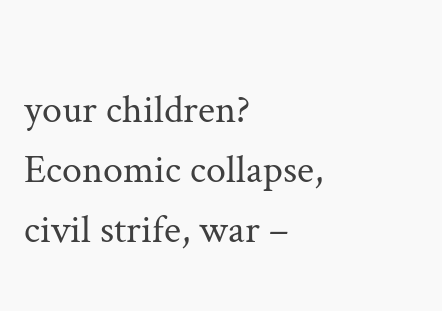your children? Economic collapse, civil strife, war –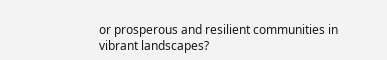or prosperous and resilient communities in vibrant landscapes?